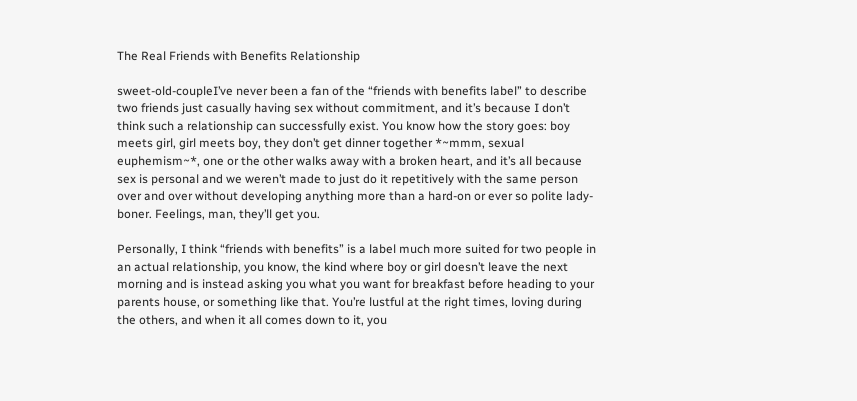The Real Friends with Benefits Relationship

sweet-old-coupleI’ve never been a fan of the “friends with benefits label” to describe two friends just casually having sex without commitment, and it’s because I don’t think such a relationship can successfully exist. You know how the story goes: boy meets girl, girl meets boy, they don’t get dinner together *~mmm, sexual euphemism~*, one or the other walks away with a broken heart, and it’s all because sex is personal and we weren’t made to just do it repetitively with the same person over and over without developing anything more than a hard-on or ever so polite lady-boner. Feelings, man, they’ll get you.

Personally, I think “friends with benefits” is a label much more suited for two people in an actual relationship, you know, the kind where boy or girl doesn’t leave the next morning and is instead asking you what you want for breakfast before heading to your parents house, or something like that. You’re lustful at the right times, loving during the others, and when it all comes down to it, you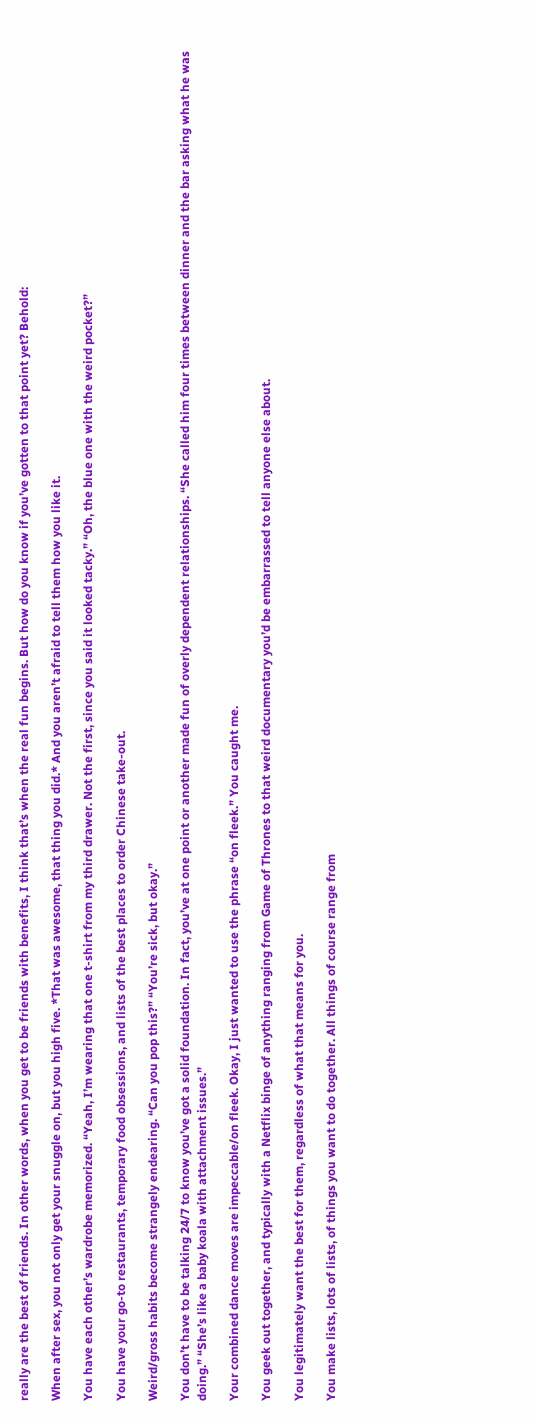really are the best of friends. In other words, when you get to be friends with benefits, I think that’s when the real fun begins. But how do you know if you’ve gotten to that point yet? Behold:

When after sex, you not only get your snuggle on, but you high five. *That was awesome, that thing you did.* And you aren’t afraid to tell them how you like it.

You have each other’s wardrobe memorized. “Yeah, I’m wearing that one t-shirt from my third drawer. Not the first, since you said it looked tacky.” “Oh, the blue one with the weird pocket?”

You have your go-to restaurants, temporary food obsessions, and lists of the best places to order Chinese take-out.

Weird/gross habits become strangely endearing. “Can you pop this?” “You’re sick, but okay.”

You don’t have to be talking 24/7 to know you’ve got a solid foundation. In fact, you’ve at one point or another made fun of overly dependent relationships. “She called him four times between dinner and the bar asking what he was doing.” “She’s like a baby koala with attachment issues.”

Your combined dance moves are impeccable/on fleek. Okay, I just wanted to use the phrase “on fleek.” You caught me.

You geek out together, and typically with a Netflix binge of anything ranging from Game of Thrones to that weird documentary you’d be embarrassed to tell anyone else about.

You legitimately want the best for them, regardless of what that means for you.

You make lists, lots of lists, of things you want to do together. All things of course range from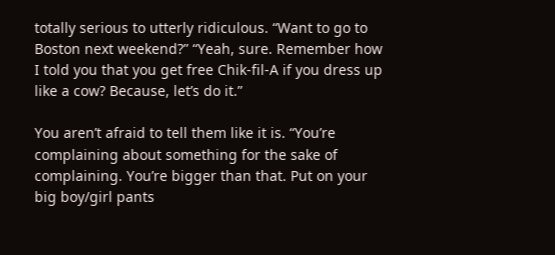totally serious to utterly ridiculous. “Want to go to Boston next weekend?” “Yeah, sure. Remember how I told you that you get free Chik-fil-A if you dress up like a cow? Because, let’s do it.”

You aren’t afraid to tell them like it is. “You’re complaining about something for the sake of complaining. You’re bigger than that. Put on your big boy/girl pants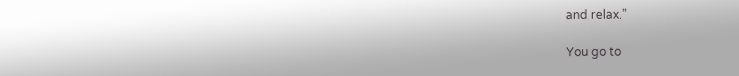and relax.”

You go to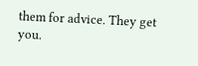them for advice. They get you.